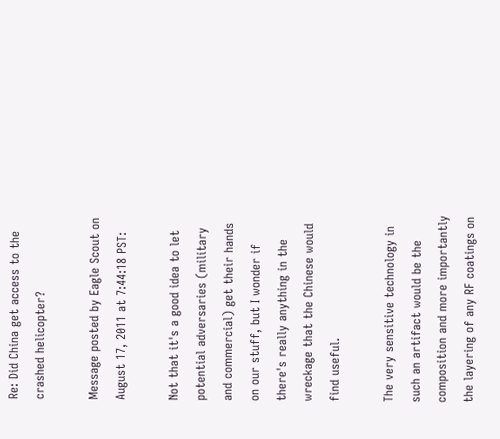Re: Did China get access to the crashed helicopter?

Message posted by Eagle Scout on August 17, 2011 at 7:44:18 PST:

Not that it's a good idea to let potential adversaries (military and commercial) get their hands on our stuff, but I wonder if there's really anything in the wreckage that the Chinese would find useful.

The very sensitive technology in such an artifact would be the composition and more importantly the layering of any RF coatings on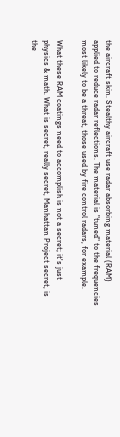the aircraft skin. Stealthy aircraft use radar absorbing material (RAM) applied to reduce radar reflections. The material is "tuned" to the frequencies most likely to be a threat, those used by fire control radars, for example.

What these RAM coatings need to accomplish is not a secret; it's just physics & math. What is secret, really secret, Manhattan Project secret, is the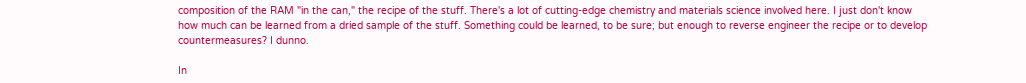composition of the RAM "in the can," the recipe of the stuff. There's a lot of cutting-edge chemistry and materials science involved here. I just don't know how much can be learned from a dried sample of the stuff. Something could be learned, to be sure; but enough to reverse engineer the recipe or to develop countermeasures? I dunno.

In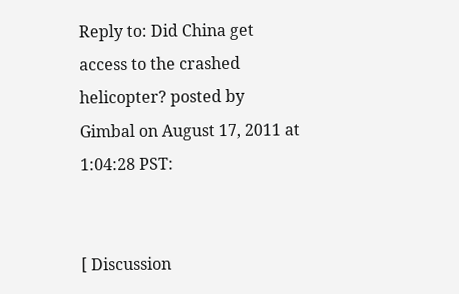Reply to: Did China get access to the crashed helicopter? posted by Gimbal on August 17, 2011 at 1:04:28 PST:


[ Discussion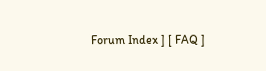Forum Index ] [ FAQ ]